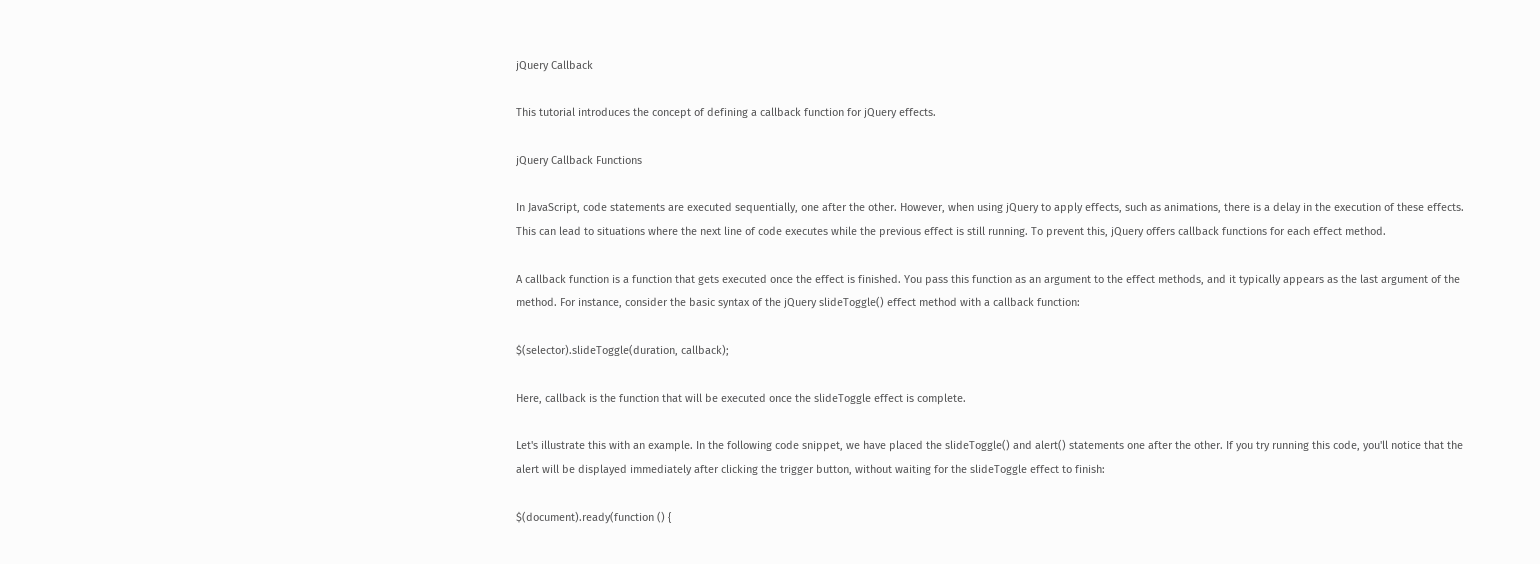jQuery Callback

This tutorial introduces the concept of defining a callback function for jQuery effects.

jQuery Callback Functions

In JavaScript, code statements are executed sequentially, one after the other. However, when using jQuery to apply effects, such as animations, there is a delay in the execution of these effects. This can lead to situations where the next line of code executes while the previous effect is still running. To prevent this, jQuery offers callback functions for each effect method.

A callback function is a function that gets executed once the effect is finished. You pass this function as an argument to the effect methods, and it typically appears as the last argument of the method. For instance, consider the basic syntax of the jQuery slideToggle() effect method with a callback function:

$(selector).slideToggle(duration, callback);

Here, callback is the function that will be executed once the slideToggle effect is complete.

Let's illustrate this with an example. In the following code snippet, we have placed the slideToggle() and alert() statements one after the other. If you try running this code, you'll notice that the alert will be displayed immediately after clicking the trigger button, without waiting for the slideToggle effect to finish:

$(document).ready(function () {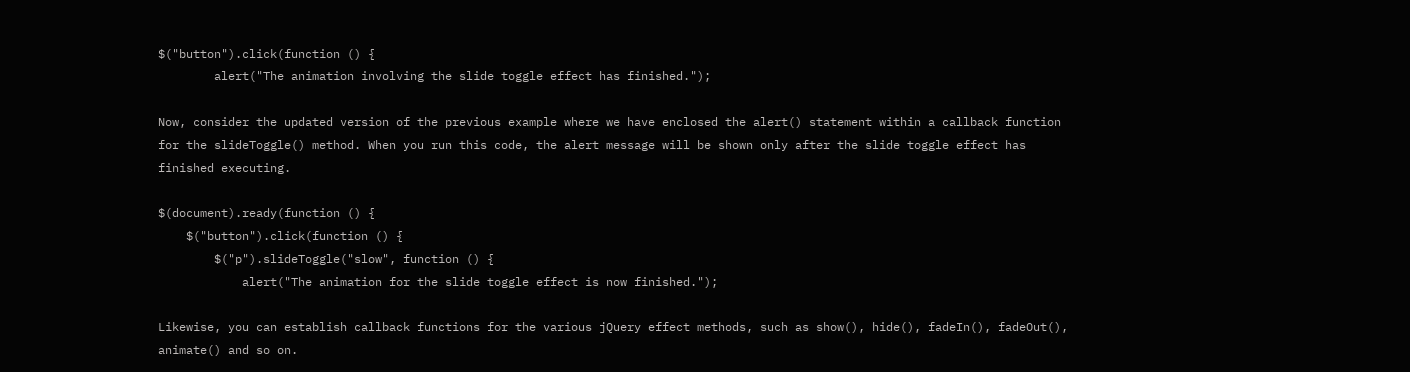$("button").click(function () {
        alert("The animation involving the slide toggle effect has finished.");

Now, consider the updated version of the previous example where we have enclosed the alert() statement within a callback function for the slideToggle() method. When you run this code, the alert message will be shown only after the slide toggle effect has finished executing.

$(document).ready(function () {
    $("button").click(function () {
        $("p").slideToggle("slow", function () {
            alert("The animation for the slide toggle effect is now finished.");

Likewise, you can establish callback functions for the various jQuery effect methods, such as show(), hide(), fadeIn(), fadeOut(), animate() and so on.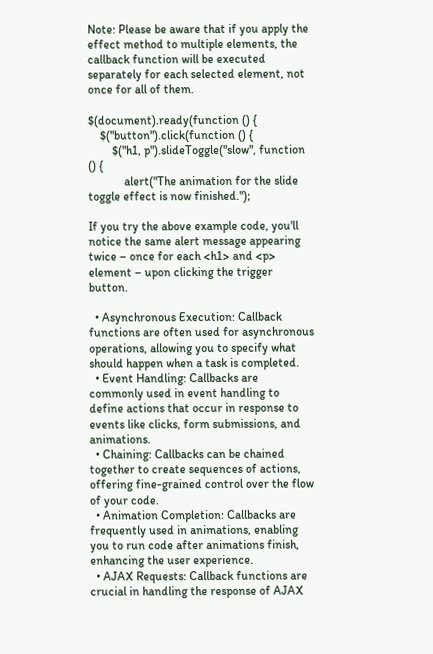Note: Please be aware that if you apply the effect method to multiple elements, the callback function will be executed separately for each selected element, not once for all of them.

$(document).ready(function () {
    $("button").click(function () {
        $("h1, p").slideToggle("slow", function () {
            alert("The animation for the slide toggle effect is now finished.");

If you try the above example code, you'll notice the same alert message appearing twice – once for each <h1> and <p> element – upon clicking the trigger button.

  • Asynchronous Execution: Callback functions are often used for asynchronous operations, allowing you to specify what should happen when a task is completed.
  • Event Handling: Callbacks are commonly used in event handling to define actions that occur in response to events like clicks, form submissions, and animations.
  • Chaining: Callbacks can be chained together to create sequences of actions, offering fine-grained control over the flow of your code.
  • Animation Completion: Callbacks are frequently used in animations, enabling you to run code after animations finish, enhancing the user experience.
  • AJAX Requests: Callback functions are crucial in handling the response of AJAX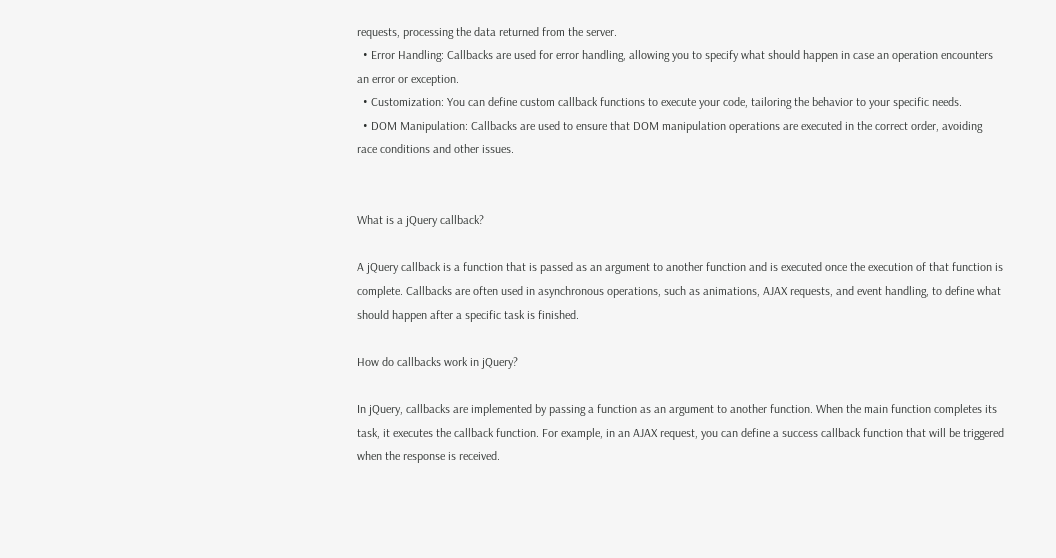requests, processing the data returned from the server.
  • Error Handling: Callbacks are used for error handling, allowing you to specify what should happen in case an operation encounters an error or exception.
  • Customization: You can define custom callback functions to execute your code, tailoring the behavior to your specific needs.
  • DOM Manipulation: Callbacks are used to ensure that DOM manipulation operations are executed in the correct order, avoiding race conditions and other issues.


What is a jQuery callback?

A jQuery callback is a function that is passed as an argument to another function and is executed once the execution of that function is complete. Callbacks are often used in asynchronous operations, such as animations, AJAX requests, and event handling, to define what should happen after a specific task is finished.

How do callbacks work in jQuery?

In jQuery, callbacks are implemented by passing a function as an argument to another function. When the main function completes its task, it executes the callback function. For example, in an AJAX request, you can define a success callback function that will be triggered when the response is received.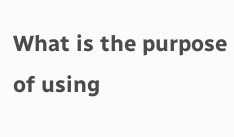What is the purpose of using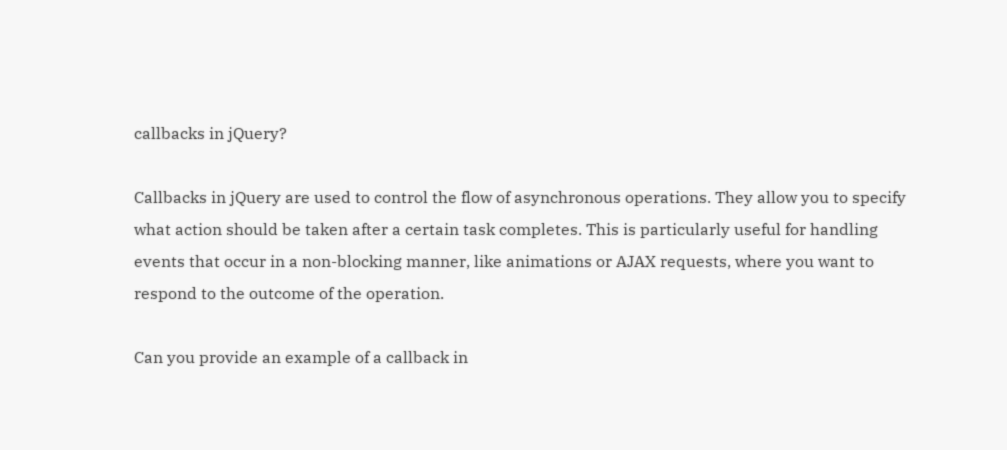callbacks in jQuery?

Callbacks in jQuery are used to control the flow of asynchronous operations. They allow you to specify what action should be taken after a certain task completes. This is particularly useful for handling events that occur in a non-blocking manner, like animations or AJAX requests, where you want to respond to the outcome of the operation.

Can you provide an example of a callback in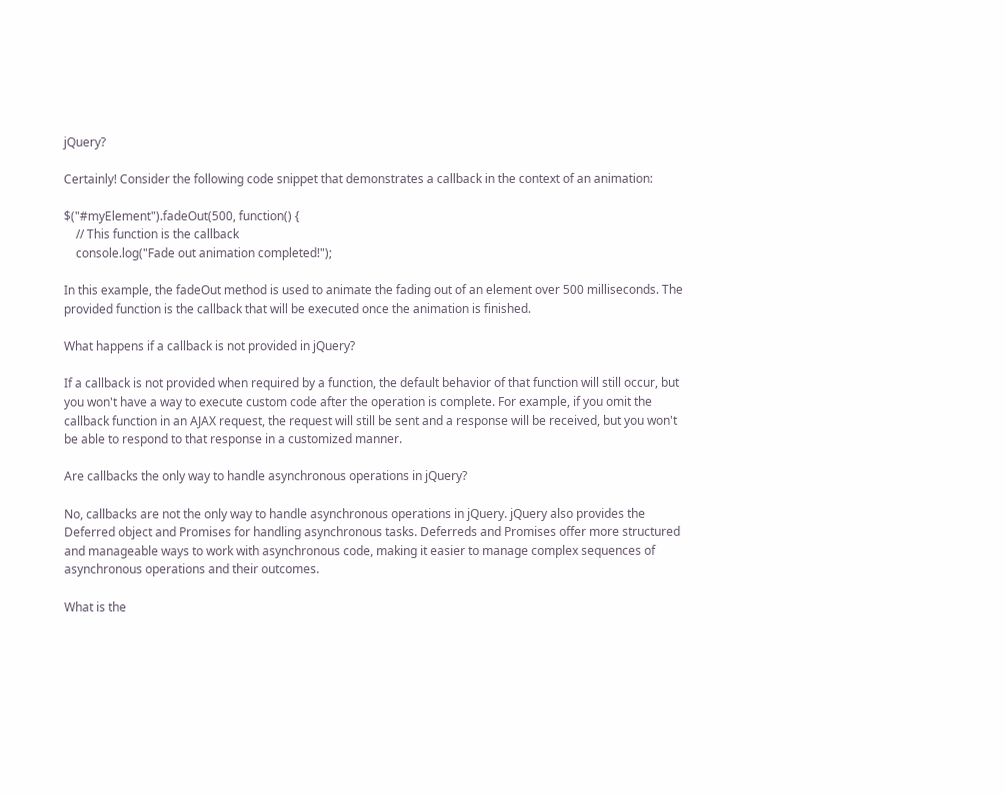jQuery?

Certainly! Consider the following code snippet that demonstrates a callback in the context of an animation:

$("#myElement").fadeOut(500, function() {
    // This function is the callback
    console.log("Fade out animation completed!");

In this example, the fadeOut method is used to animate the fading out of an element over 500 milliseconds. The provided function is the callback that will be executed once the animation is finished.

What happens if a callback is not provided in jQuery?

If a callback is not provided when required by a function, the default behavior of that function will still occur, but you won't have a way to execute custom code after the operation is complete. For example, if you omit the callback function in an AJAX request, the request will still be sent and a response will be received, but you won't be able to respond to that response in a customized manner.

Are callbacks the only way to handle asynchronous operations in jQuery?

No, callbacks are not the only way to handle asynchronous operations in jQuery. jQuery also provides the Deferred object and Promises for handling asynchronous tasks. Deferreds and Promises offer more structured and manageable ways to work with asynchronous code, making it easier to manage complex sequences of asynchronous operations and their outcomes.

What is the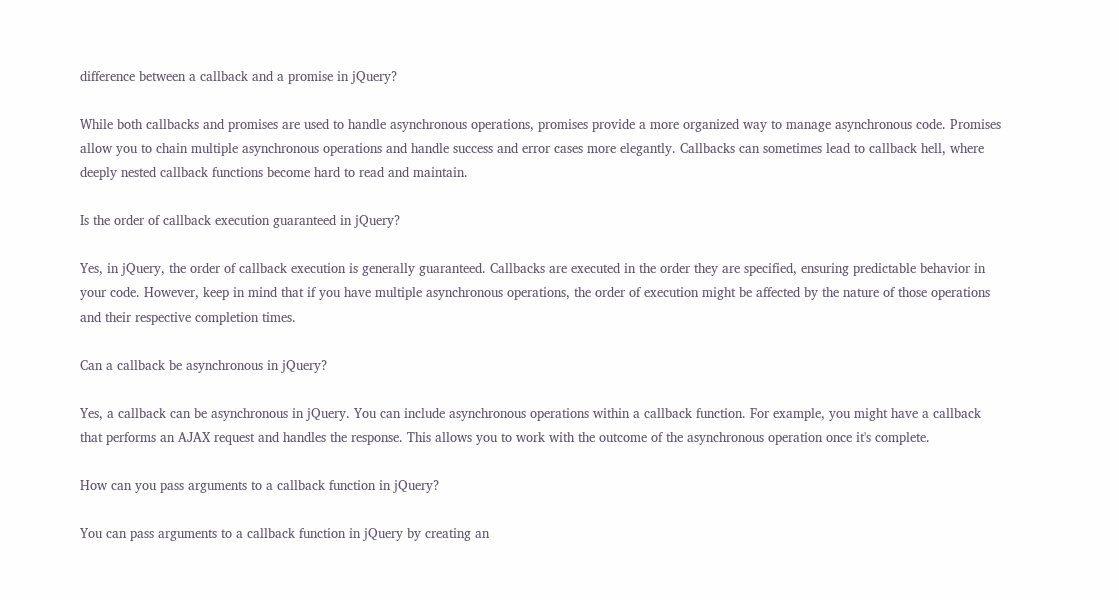difference between a callback and a promise in jQuery?

While both callbacks and promises are used to handle asynchronous operations, promises provide a more organized way to manage asynchronous code. Promises allow you to chain multiple asynchronous operations and handle success and error cases more elegantly. Callbacks can sometimes lead to callback hell, where deeply nested callback functions become hard to read and maintain.

Is the order of callback execution guaranteed in jQuery?

Yes, in jQuery, the order of callback execution is generally guaranteed. Callbacks are executed in the order they are specified, ensuring predictable behavior in your code. However, keep in mind that if you have multiple asynchronous operations, the order of execution might be affected by the nature of those operations and their respective completion times.

Can a callback be asynchronous in jQuery?

Yes, a callback can be asynchronous in jQuery. You can include asynchronous operations within a callback function. For example, you might have a callback that performs an AJAX request and handles the response. This allows you to work with the outcome of the asynchronous operation once it's complete.

How can you pass arguments to a callback function in jQuery?

You can pass arguments to a callback function in jQuery by creating an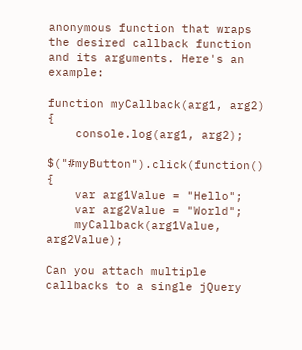anonymous function that wraps the desired callback function and its arguments. Here's an example:

function myCallback(arg1, arg2) {
    console.log(arg1, arg2);

$("#myButton").click(function() {
    var arg1Value = "Hello";
    var arg2Value = "World";
    myCallback(arg1Value, arg2Value);

Can you attach multiple callbacks to a single jQuery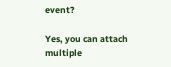event?

Yes, you can attach multiple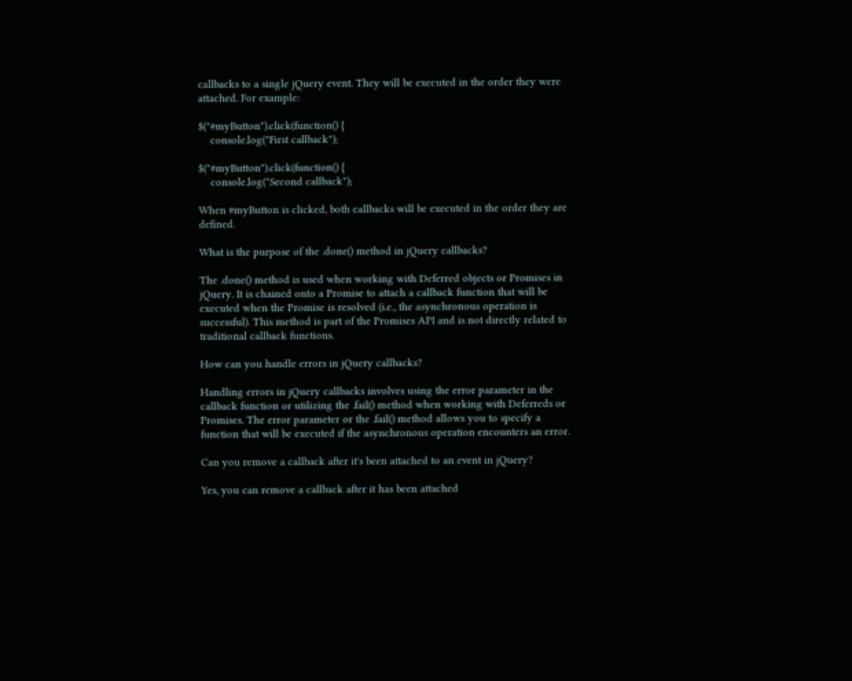callbacks to a single jQuery event. They will be executed in the order they were attached. For example:

$("#myButton").click(function() {
    console.log("First callback");

$("#myButton").click(function() {
    console.log("Second callback");

When #myButton is clicked, both callbacks will be executed in the order they are defined.

What is the purpose of the .done() method in jQuery callbacks?

The .done() method is used when working with Deferred objects or Promises in jQuery. It is chained onto a Promise to attach a callback function that will be executed when the Promise is resolved (i.e., the asynchronous operation is successful). This method is part of the Promises API and is not directly related to traditional callback functions.

How can you handle errors in jQuery callbacks?

Handling errors in jQuery callbacks involves using the error parameter in the callback function or utilizing the .fail() method when working with Deferreds or Promises. The error parameter or the .fail() method allows you to specify a function that will be executed if the asynchronous operation encounters an error.

Can you remove a callback after it's been attached to an event in jQuery?

Yes, you can remove a callback after it has been attached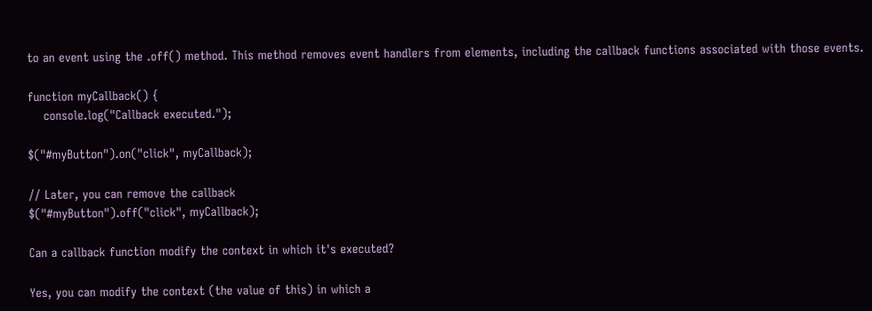to an event using the .off() method. This method removes event handlers from elements, including the callback functions associated with those events.

function myCallback() {
    console.log("Callback executed.");

$("#myButton").on("click", myCallback);

// Later, you can remove the callback
$("#myButton").off("click", myCallback);

Can a callback function modify the context in which it's executed?

Yes, you can modify the context (the value of this) in which a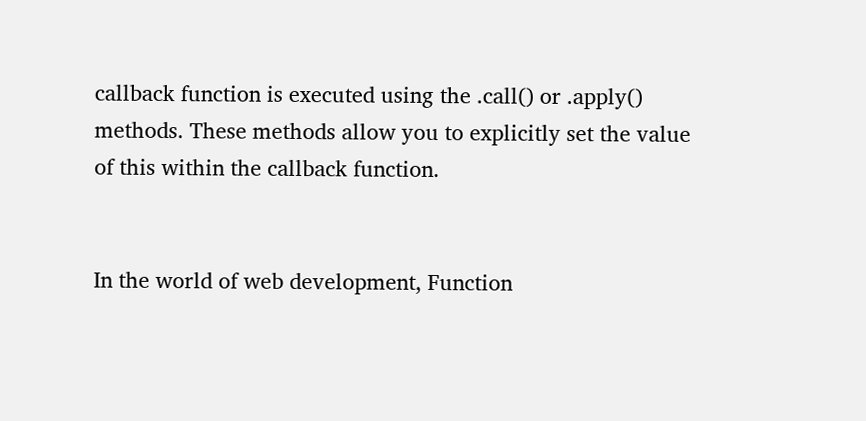callback function is executed using the .call() or .apply() methods. These methods allow you to explicitly set the value of this within the callback function.


In the world of web development, Function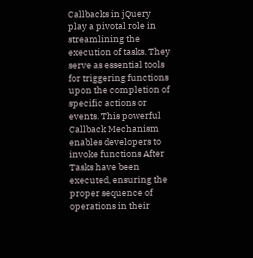Callbacks in jQuery play a pivotal role in streamlining the execution of tasks. They serve as essential tools for triggering functions upon the completion of specific actions or events. This powerful Callback Mechanism enables developers to invoke functions After Tasks have been executed, ensuring the proper sequence of operations in their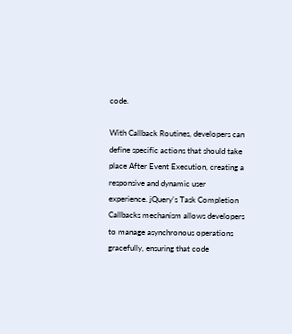code.

With Callback Routines, developers can define specific actions that should take place After Event Execution, creating a responsive and dynamic user experience. jQuery's Task Completion Callbacks mechanism allows developers to manage asynchronous operations gracefully, ensuring that code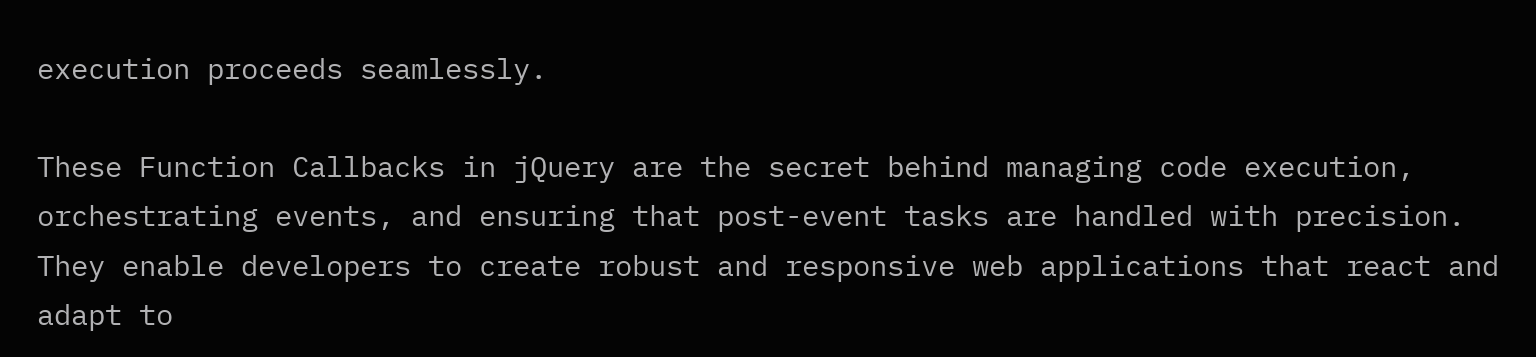execution proceeds seamlessly.

These Function Callbacks in jQuery are the secret behind managing code execution, orchestrating events, and ensuring that post-event tasks are handled with precision. They enable developers to create robust and responsive web applications that react and adapt to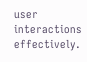user interactions effectively.